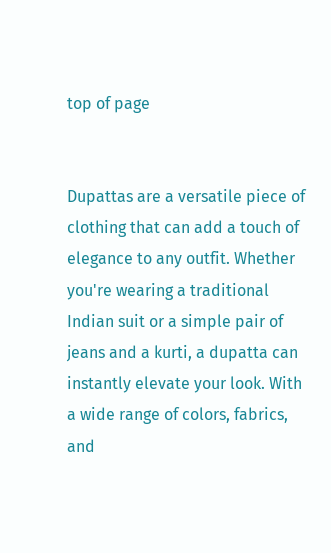top of page


Dupattas are a versatile piece of clothing that can add a touch of elegance to any outfit. Whether you're wearing a traditional Indian suit or a simple pair of jeans and a kurti, a dupatta can instantly elevate your look. With a wide range of colors, fabrics, and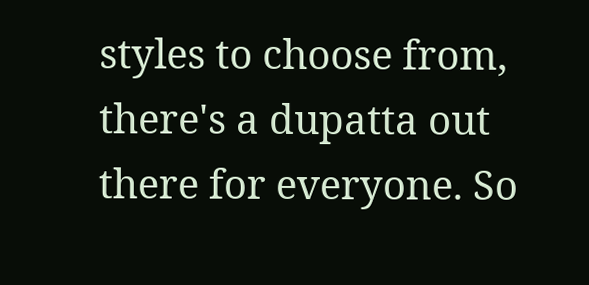styles to choose from, there's a dupatta out there for everyone. So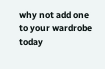why not add one to your wardrobe today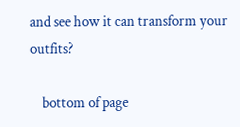and see how it can transform your outfits?

    bottom of page